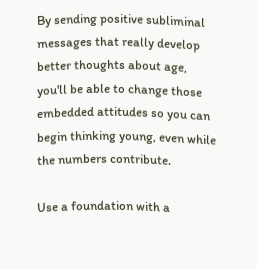By sending positive subliminal messages that really develop better thoughts about age, you'll be able to change those embedded attitudes so you can begin thinking young, even while the numbers contribute.

Use a foundation with a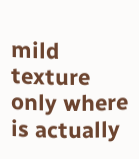mild texture only where is actually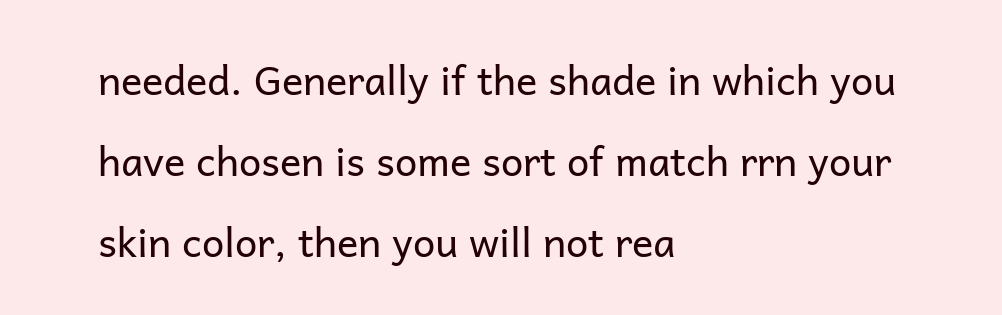needed. Generally if the shade in which you have chosen is some sort of match rrn your skin color, then you will not rea